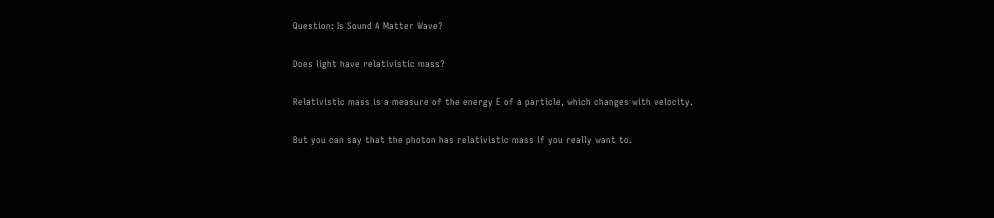Question: Is Sound A Matter Wave?

Does light have relativistic mass?

Relativistic mass is a measure of the energy E of a particle, which changes with velocity.

But you can say that the photon has relativistic mass if you really want to.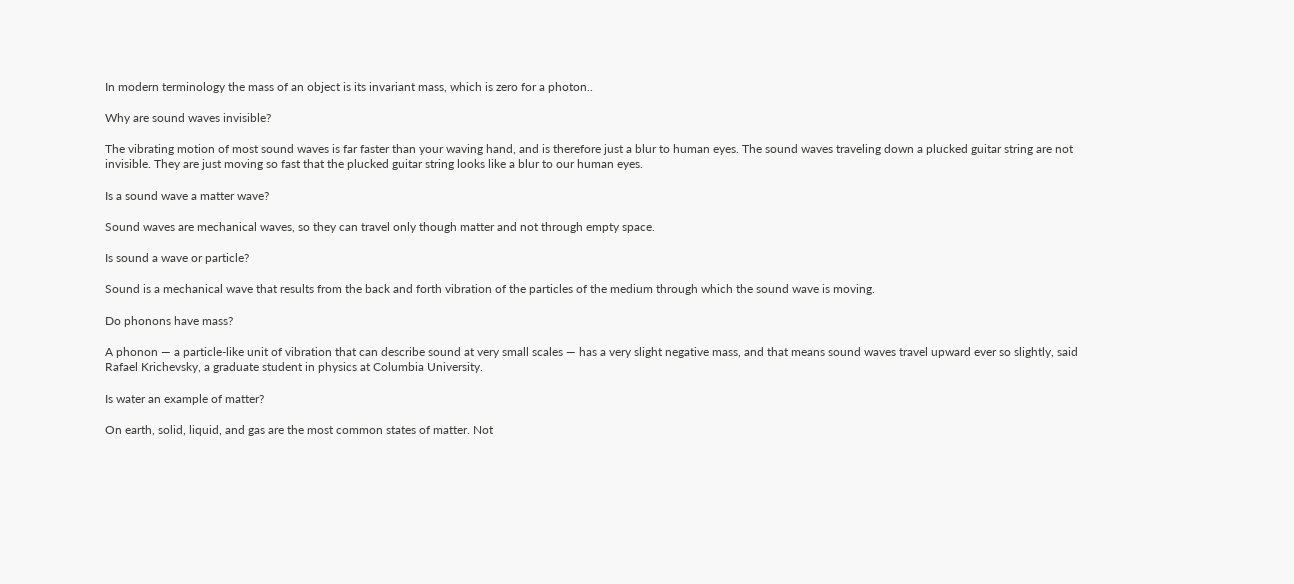In modern terminology the mass of an object is its invariant mass, which is zero for a photon..

Why are sound waves invisible?

The vibrating motion of most sound waves is far faster than your waving hand, and is therefore just a blur to human eyes. The sound waves traveling down a plucked guitar string are not invisible. They are just moving so fast that the plucked guitar string looks like a blur to our human eyes.

Is a sound wave a matter wave?

Sound waves are mechanical waves, so they can travel only though matter and not through empty space.

Is sound a wave or particle?

Sound is a mechanical wave that results from the back and forth vibration of the particles of the medium through which the sound wave is moving.

Do phonons have mass?

A phonon — a particle-like unit of vibration that can describe sound at very small scales — has a very slight negative mass, and that means sound waves travel upward ever so slightly, said Rafael Krichevsky, a graduate student in physics at Columbia University.

Is water an example of matter?

On earth, solid, liquid, and gas are the most common states of matter. Not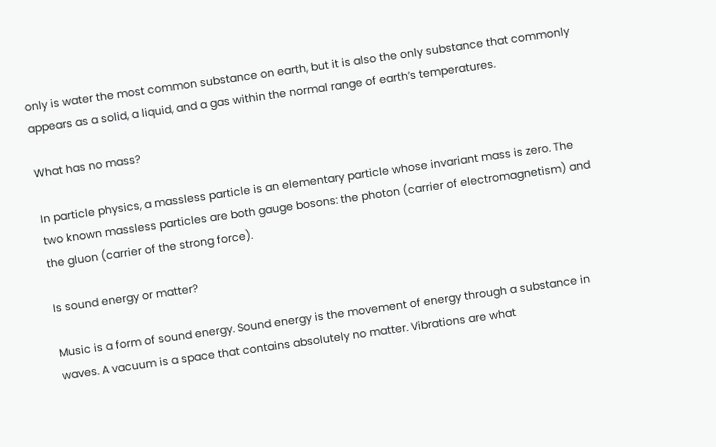only is water the most common substance on earth, but it is also the only substance that commonly appears as a solid, a liquid, and a gas within the normal range of earth’s temperatures.

What has no mass?

In particle physics, a massless particle is an elementary particle whose invariant mass is zero. The two known massless particles are both gauge bosons: the photon (carrier of electromagnetism) and the gluon (carrier of the strong force).

Is sound energy or matter?

Music is a form of sound energy. Sound energy is the movement of energy through a substance in waves. A vacuum is a space that contains absolutely no matter. Vibrations are what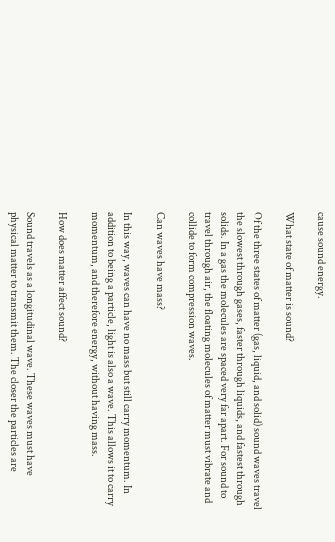cause sound energy.

What state of matter is sound?

Of the three states of matter (gas, liquid, and solid) sound waves travel the slowest through gases, faster through liquids, and fastest through solids. In a gas the molecules are spaced very far apart. For sound to travel through air, the floating molecules of matter must vibrate and collide to form compression waves.

Can waves have mass?

In this way, waves can have no mass but still carry momentum. In addition to being a particle, light is also a wave. This allows it to carry momentum, and therefore energy, without having mass.

How does matter affect sound?

Sound travels as a longitudinal wave. These waves must have physical matter to transmit them. The closer the particles are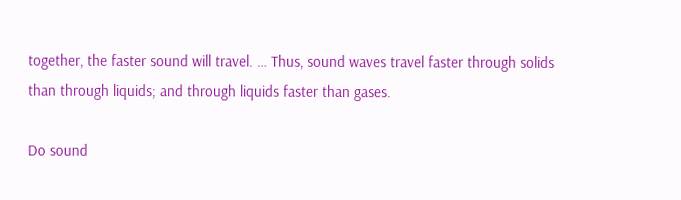together, the faster sound will travel. … Thus, sound waves travel faster through solids than through liquids; and through liquids faster than gases.

Do sound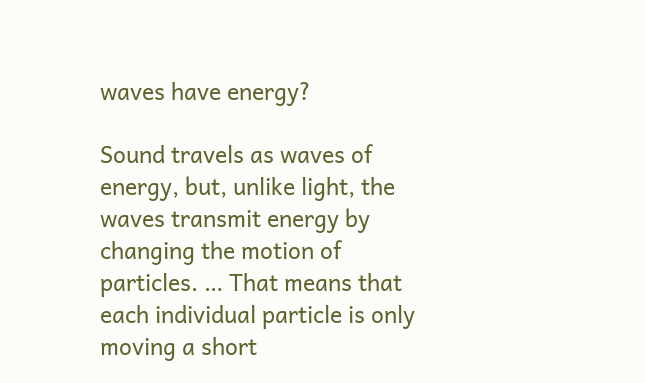waves have energy?

Sound travels as waves of energy, but, unlike light, the waves transmit energy by changing the motion of particles. … That means that each individual particle is only moving a short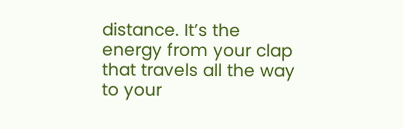distance. It’s the energy from your clap that travels all the way to your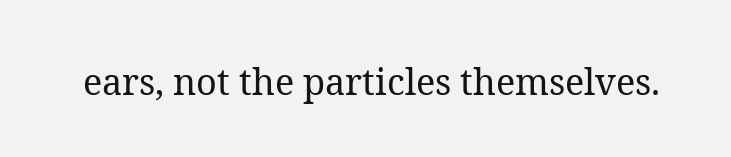ears, not the particles themselves.